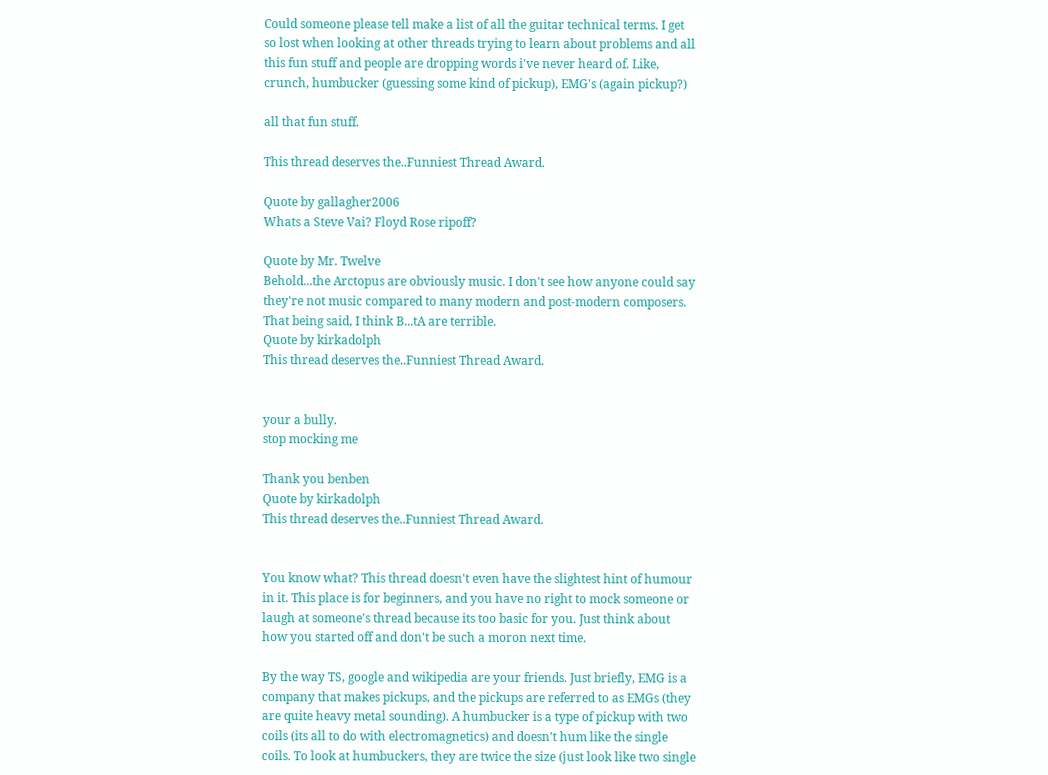Could someone please tell make a list of all the guitar technical terms. I get so lost when looking at other threads trying to learn about problems and all this fun stuff and people are dropping words i've never heard of. Like, crunch, humbucker (guessing some kind of pickup), EMG's (again pickup?)

all that fun stuff.

This thread deserves the..Funniest Thread Award.

Quote by gallagher2006
Whats a Steve Vai? Floyd Rose ripoff?

Quote by Mr. Twelve
Behold...the Arctopus are obviously music. I don't see how anyone could say they're not music compared to many modern and post-modern composers. That being said, I think B...tA are terrible.
Quote by kirkadolph
This thread deserves the..Funniest Thread Award.


your a bully.
stop mocking me

Thank you benben
Quote by kirkadolph
This thread deserves the..Funniest Thread Award.


You know what? This thread doesn't even have the slightest hint of humour in it. This place is for beginners, and you have no right to mock someone or laugh at someone's thread because its too basic for you. Just think about how you started off and don't be such a moron next time.

By the way TS, google and wikipedia are your friends. Just briefly, EMG is a company that makes pickups, and the pickups are referred to as EMGs (they are quite heavy metal sounding). A humbucker is a type of pickup with two coils (its all to do with electromagnetics) and doesn't hum like the single coils. To look at humbuckers, they are twice the size (just look like two single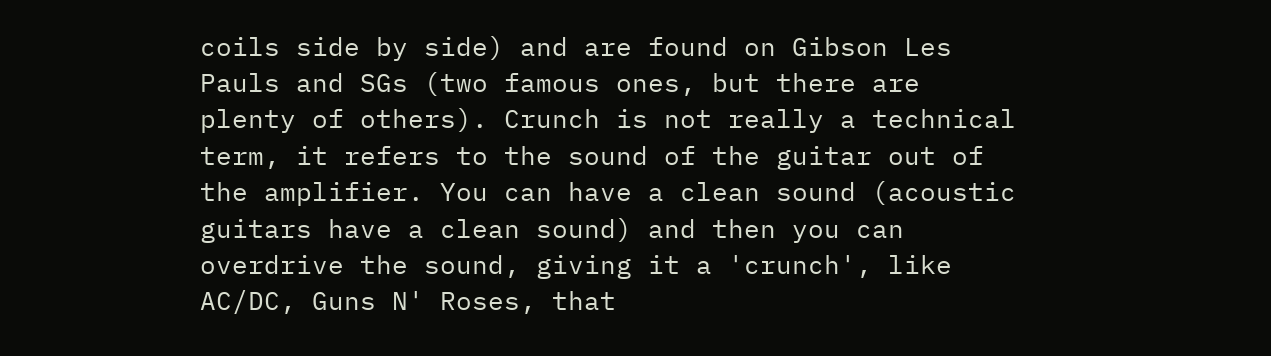coils side by side) and are found on Gibson Les Pauls and SGs (two famous ones, but there are plenty of others). Crunch is not really a technical term, it refers to the sound of the guitar out of the amplifier. You can have a clean sound (acoustic guitars have a clean sound) and then you can overdrive the sound, giving it a 'crunch', like AC/DC, Guns N' Roses, that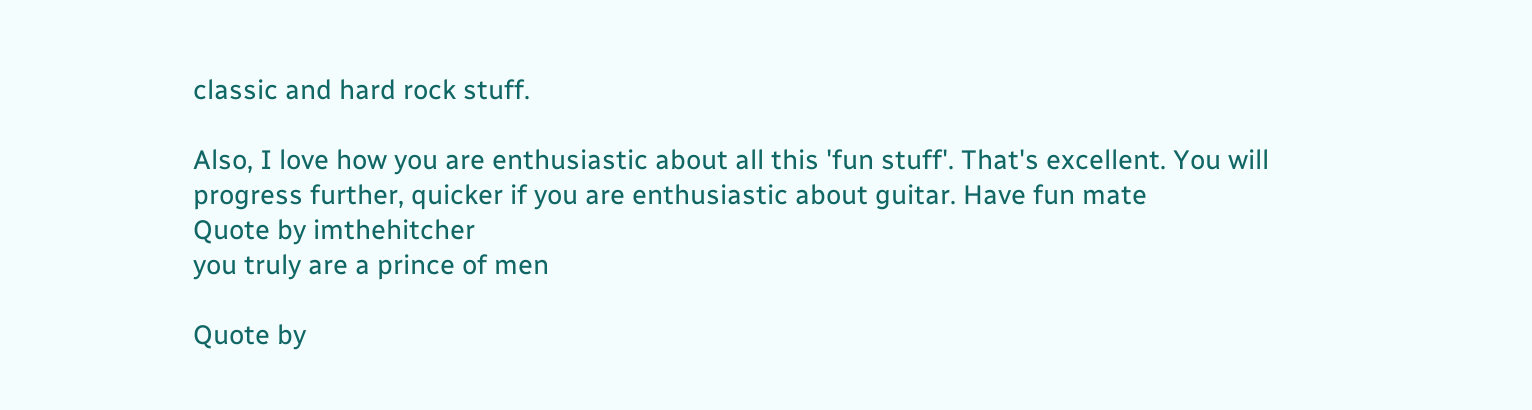classic and hard rock stuff.

Also, I love how you are enthusiastic about all this 'fun stuff'. That's excellent. You will progress further, quicker if you are enthusiastic about guitar. Have fun mate
Quote by imthehitcher
you truly are a prince of men

Quote by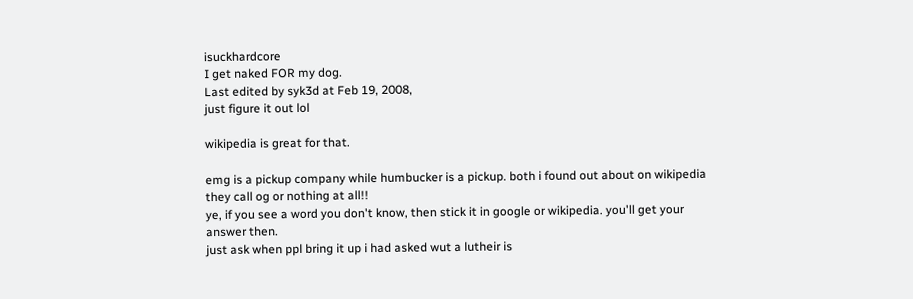isuckhardcore
I get naked FOR my dog.
Last edited by syk3d at Feb 19, 2008,
just figure it out lol

wikipedia is great for that.

emg is a pickup company while humbucker is a pickup. both i found out about on wikipedia
they call og or nothing at all!!
ye, if you see a word you don't know, then stick it in google or wikipedia. you'll get your answer then.
just ask when ppl bring it up i had asked wut a lutheir is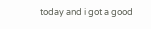today and i got a good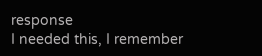response
I needed this, I remember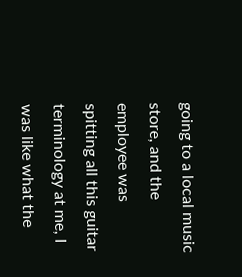going to a local music store, and the employee was spitting all this guitar terminology at me, I was like what the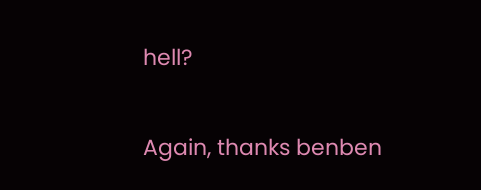hell?

Again, thanks benben